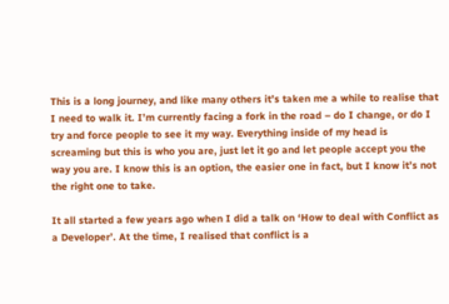This is a long journey, and like many others it’s taken me a while to realise that I need to walk it. I’m currently facing a fork in the road – do I change, or do I try and force people to see it my way. Everything inside of my head is screaming but this is who you are, just let it go and let people accept you the way you are. I know this is an option, the easier one in fact, but I know it’s not the right one to take.

It all started a few years ago when I did a talk on ‘How to deal with Conflict as a Developer’. At the time, I realised that conflict is a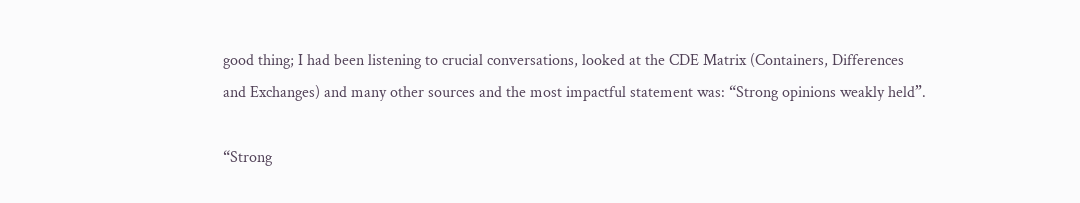good thing; I had been listening to crucial conversations, looked at the CDE Matrix (Containers, Differences and Exchanges) and many other sources and the most impactful statement was: “Strong opinions weakly held”.

“Strong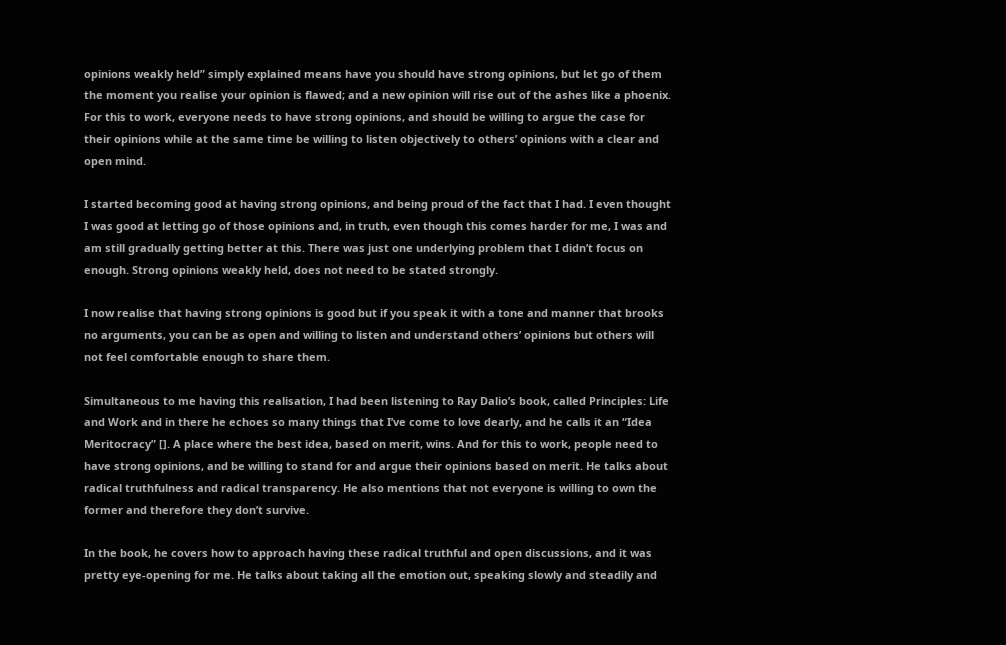opinions weakly held” simply explained means have you should have strong opinions, but let go of them the moment you realise your opinion is flawed; and a new opinion will rise out of the ashes like a phoenix. For this to work, everyone needs to have strong opinions, and should be willing to argue the case for their opinions while at the same time be willing to listen objectively to others’ opinions with a clear and open mind.

I started becoming good at having strong opinions, and being proud of the fact that I had. I even thought I was good at letting go of those opinions and, in truth, even though this comes harder for me, I was and am still gradually getting better at this. There was just one underlying problem that I didn’t focus on enough. Strong opinions weakly held, does not need to be stated strongly.

I now realise that having strong opinions is good but if you speak it with a tone and manner that brooks no arguments, you can be as open and willing to listen and understand others’ opinions but others will not feel comfortable enough to share them.

Simultaneous to me having this realisation, I had been listening to Ray Dalio’s book, called Principles: Life and Work and in there he echoes so many things that I’ve come to love dearly, and he calls it an “Idea Meritocracy” []. A place where the best idea, based on merit, wins. And for this to work, people need to have strong opinions, and be willing to stand for and argue their opinions based on merit. He talks about radical truthfulness and radical transparency. He also mentions that not everyone is willing to own the former and therefore they don’t survive.

In the book, he covers how to approach having these radical truthful and open discussions, and it was pretty eye-opening for me. He talks about taking all the emotion out, speaking slowly and steadily and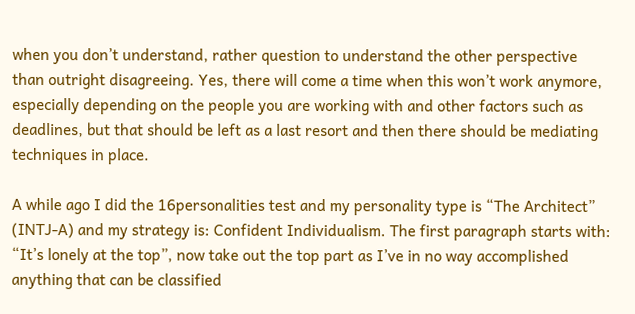when you don’t understand, rather question to understand the other perspective than outright disagreeing. Yes, there will come a time when this won’t work anymore, especially depending on the people you are working with and other factors such as deadlines, but that should be left as a last resort and then there should be mediating techniques in place.

A while ago I did the 16personalities test and my personality type is “The Architect” (INTJ-A) and my strategy is: Confident Individualism. The first paragraph starts with: “It’s lonely at the top”, now take out the top part as I’ve in no way accomplished anything that can be classified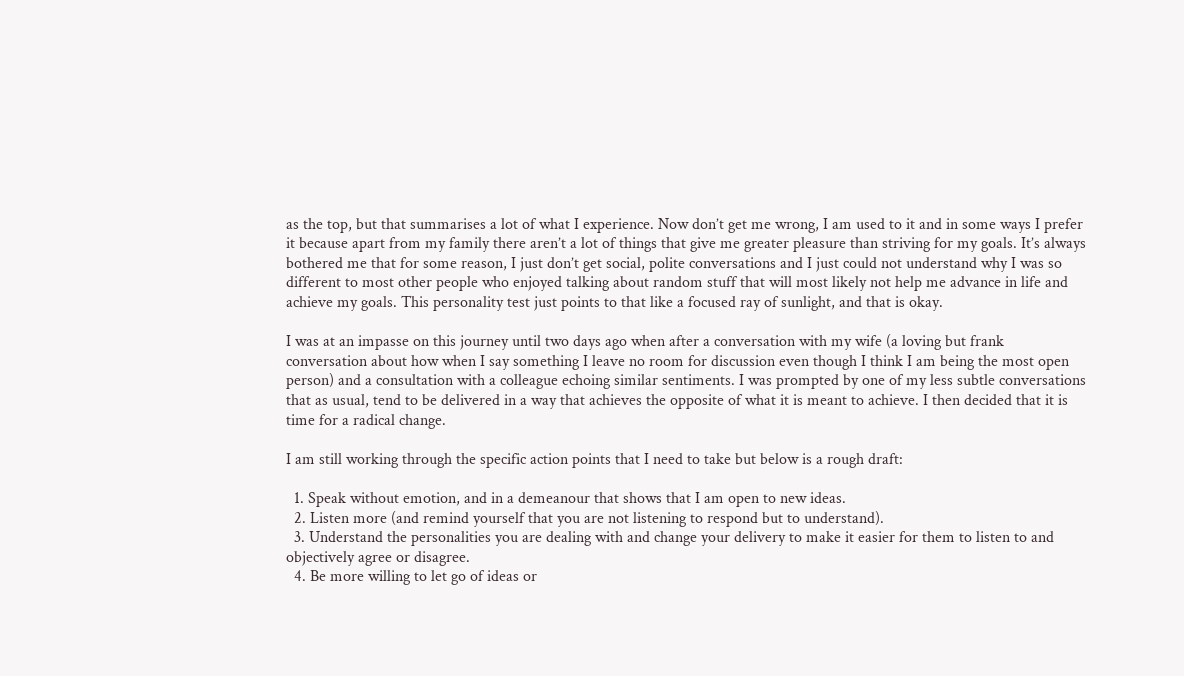as the top, but that summarises a lot of what I experience. Now don’t get me wrong, I am used to it and in some ways I prefer it because apart from my family there aren’t a lot of things that give me greater pleasure than striving for my goals. It’s always bothered me that for some reason, I just don’t get social, polite conversations and I just could not understand why I was so different to most other people who enjoyed talking about random stuff that will most likely not help me advance in life and achieve my goals. This personality test just points to that like a focused ray of sunlight, and that is okay.

I was at an impasse on this journey until two days ago when after a conversation with my wife (a loving but frank conversation about how when I say something I leave no room for discussion even though I think I am being the most open person) and a consultation with a colleague echoing similar sentiments. I was prompted by one of my less subtle conversations that as usual, tend to be delivered in a way that achieves the opposite of what it is meant to achieve. I then decided that it is time for a radical change.

I am still working through the specific action points that I need to take but below is a rough draft:

  1. Speak without emotion, and in a demeanour that shows that I am open to new ideas.
  2. Listen more (and remind yourself that you are not listening to respond but to understand).
  3. Understand the personalities you are dealing with and change your delivery to make it easier for them to listen to and objectively agree or disagree.
  4. Be more willing to let go of ideas or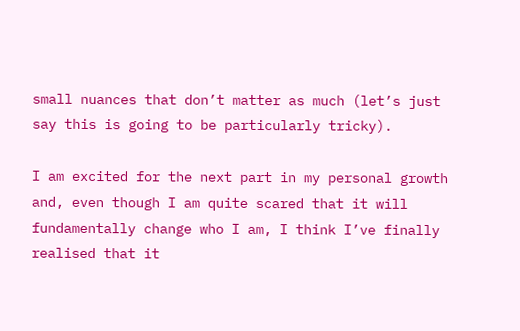small nuances that don’t matter as much (let’s just say this is going to be particularly tricky).

I am excited for the next part in my personal growth and, even though I am quite scared that it will fundamentally change who I am, I think I’ve finally realised that it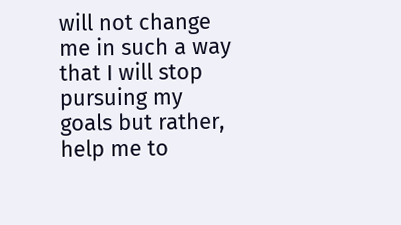will not change me in such a way that I will stop pursuing my goals but rather, help me to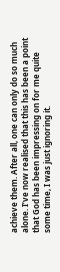achieve them. After all, one can only do so much alone. I’ve now realised that this has been a point that God has been impressing on for me quite some time, I was just ignoring it.